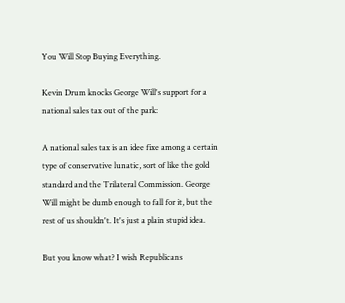You Will Stop Buying Everything.

Kevin Drum knocks George Will's support for a national sales tax out of the park:

A national sales tax is an idee fixe among a certain type of conservative lunatic, sort of like the gold standard and the Trilateral Commission. George Will might be dumb enough to fall for it, but the rest of us shouldn't. It's just a plain stupid idea.

But you know what? I wish Republicans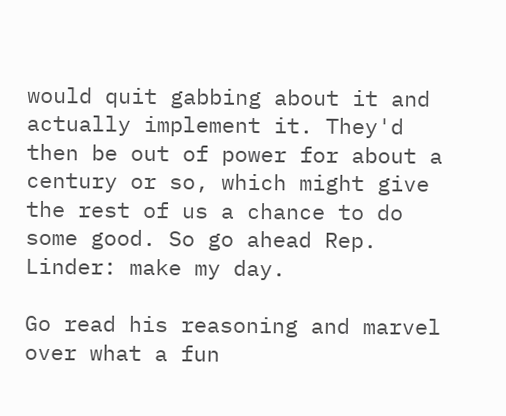would quit gabbing about it and actually implement it. They'd then be out of power for about a century or so, which might give the rest of us a chance to do some good. So go ahead Rep. Linder: make my day.

Go read his reasoning and marvel over what a fun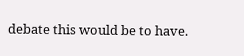debate this would be to have.